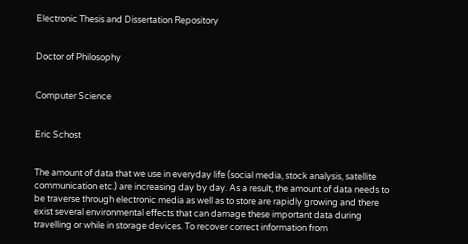Electronic Thesis and Dissertation Repository


Doctor of Philosophy


Computer Science


Eric Schost


The amount of data that we use in everyday life (social media, stock analysis, satellite communication etc.) are increasing day by day. As a result, the amount of data needs to be traverse through electronic media as well as to store are rapidly growing and there exist several environmental effects that can damage these important data during travelling or while in storage devices. To recover correct information from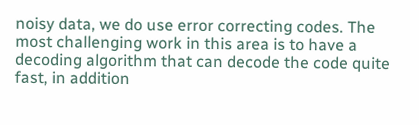noisy data, we do use error correcting codes. The most challenging work in this area is to have a decoding algorithm that can decode the code quite fast, in addition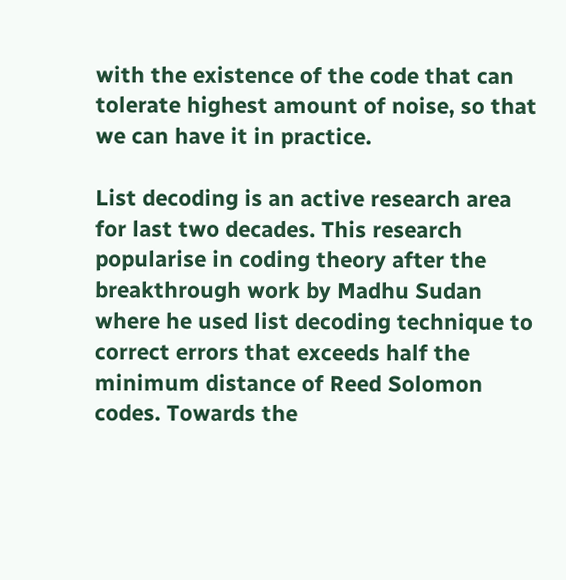with the existence of the code that can tolerate highest amount of noise, so that we can have it in practice.

List decoding is an active research area for last two decades. This research popularise in coding theory after the breakthrough work by Madhu Sudan where he used list decoding technique to correct errors that exceeds half the minimum distance of Reed Solomon codes. Towards the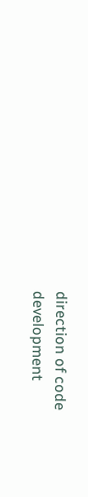direction of code development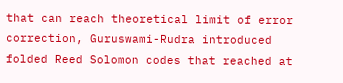that can reach theoretical limit of error correction, Guruswami-Rudra introduced folded Reed Solomon codes that reached at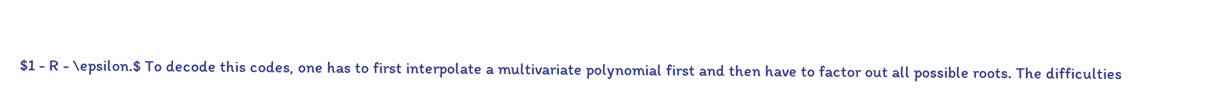$1 - R - \epsilon.$ To decode this codes, one has to first interpolate a multivariate polynomial first and then have to factor out all possible roots. The difficulties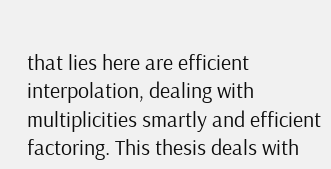that lies here are efficient interpolation, dealing with multiplicities smartly and efficient factoring. This thesis deals with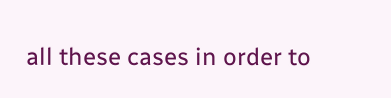all these cases in order to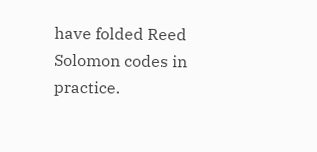have folded Reed Solomon codes in practice.